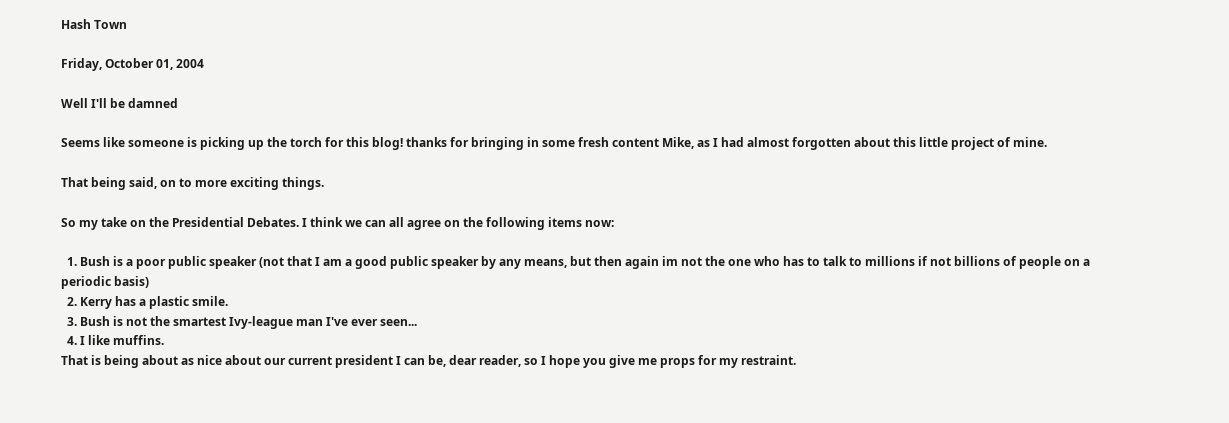Hash Town

Friday, October 01, 2004

Well I'll be damned

Seems like someone is picking up the torch for this blog! thanks for bringing in some fresh content Mike, as I had almost forgotten about this little project of mine.

That being said, on to more exciting things.

So my take on the Presidential Debates. I think we can all agree on the following items now:

  1. Bush is a poor public speaker (not that I am a good public speaker by any means, but then again im not the one who has to talk to millions if not billions of people on a periodic basis)
  2. Kerry has a plastic smile.
  3. Bush is not the smartest Ivy-league man I've ever seen...
  4. I like muffins.
That is being about as nice about our current president I can be, dear reader, so I hope you give me props for my restraint.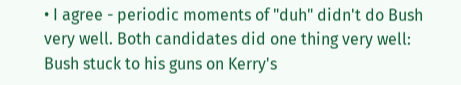• I agree - periodic moments of "duh" didn't do Bush very well. Both candidates did one thing very well: Bush stuck to his guns on Kerry's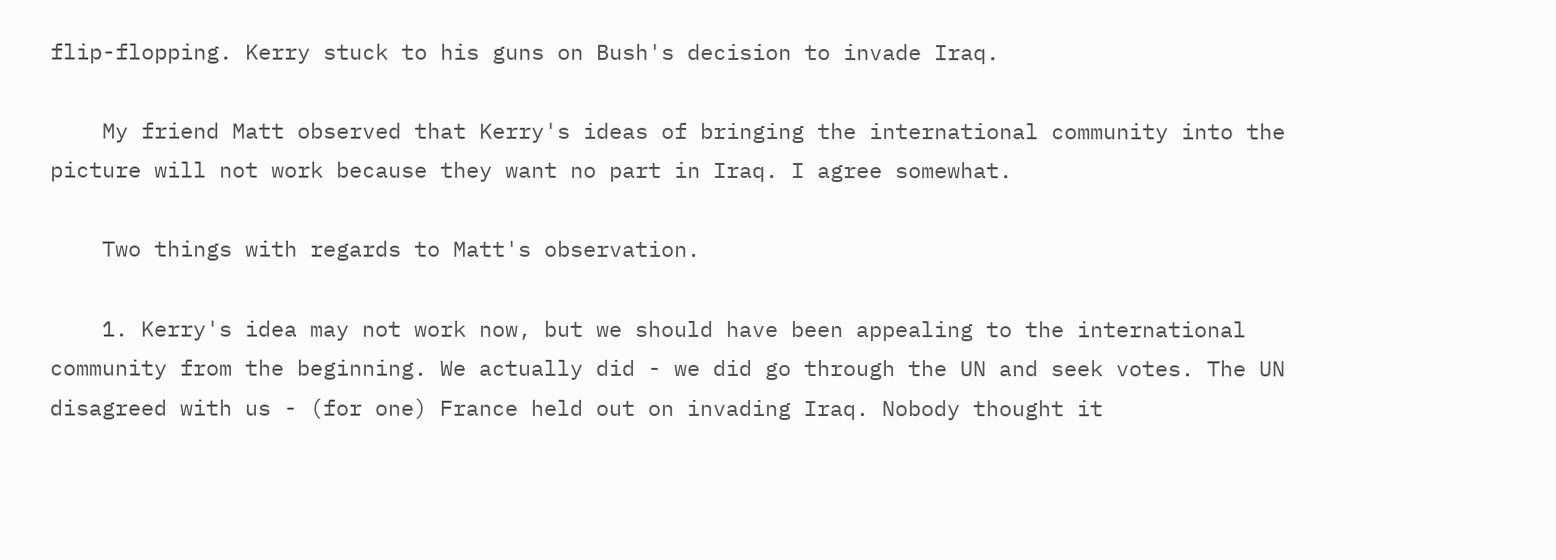flip-flopping. Kerry stuck to his guns on Bush's decision to invade Iraq.

    My friend Matt observed that Kerry's ideas of bringing the international community into the picture will not work because they want no part in Iraq. I agree somewhat.

    Two things with regards to Matt's observation.

    1. Kerry's idea may not work now, but we should have been appealing to the international community from the beginning. We actually did - we did go through the UN and seek votes. The UN disagreed with us - (for one) France held out on invading Iraq. Nobody thought it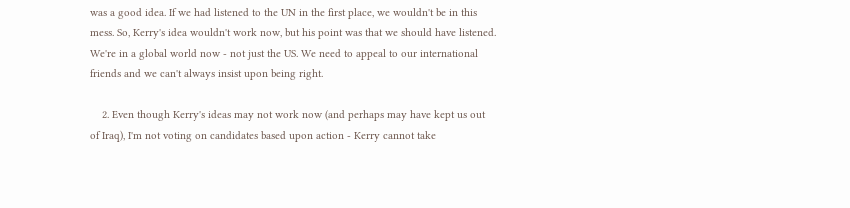was a good idea. If we had listened to the UN in the first place, we wouldn't be in this mess. So, Kerry's idea wouldn't work now, but his point was that we should have listened. We're in a global world now - not just the US. We need to appeal to our international friends and we can't always insist upon being right.

    2. Even though Kerry's ideas may not work now (and perhaps may have kept us out of Iraq), I'm not voting on candidates based upon action - Kerry cannot take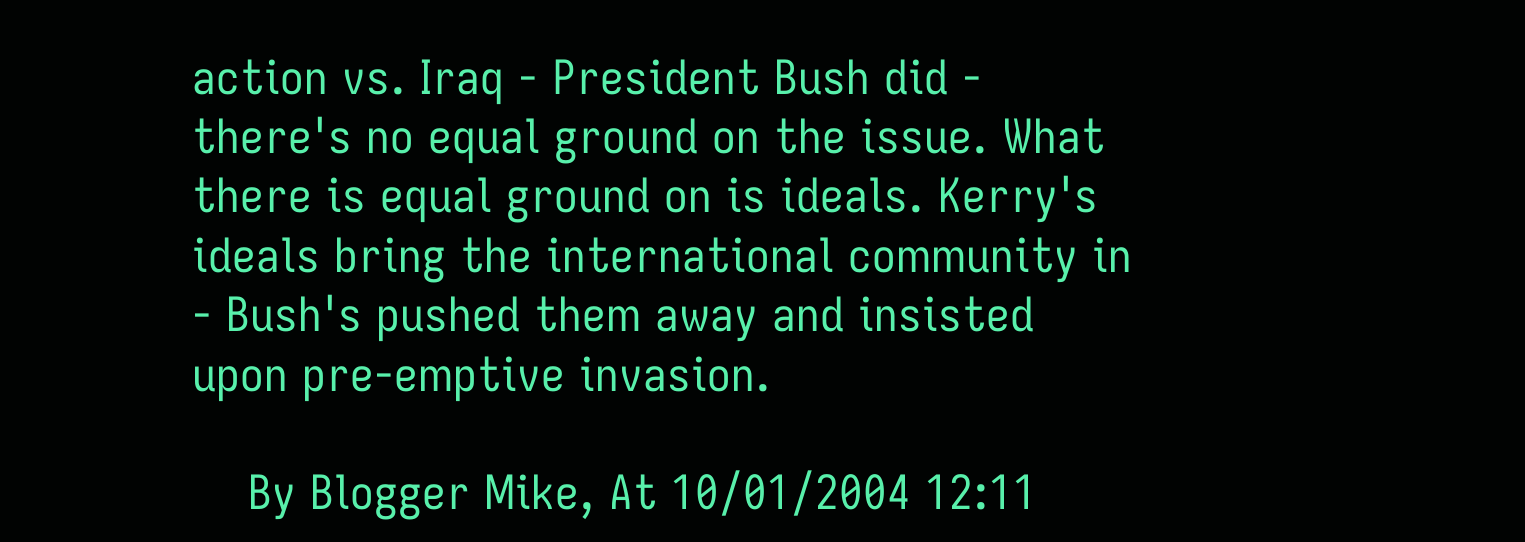action vs. Iraq - President Bush did - there's no equal ground on the issue. What there is equal ground on is ideals. Kerry's ideals bring the international community in - Bush's pushed them away and insisted upon pre-emptive invasion.

    By Blogger Mike, At 10/01/2004 12:11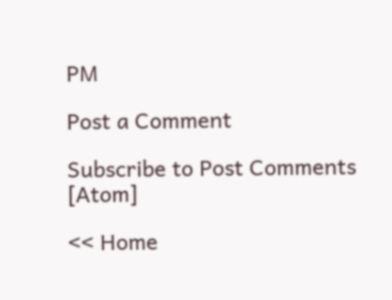PM

Post a Comment

Subscribe to Post Comments [Atom]

<< Home